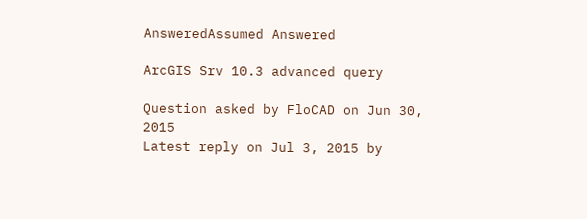AnsweredAssumed Answered

ArcGIS Srv 10.3 advanced query

Question asked by FloCAD on Jun 30, 2015
Latest reply on Jul 3, 2015 by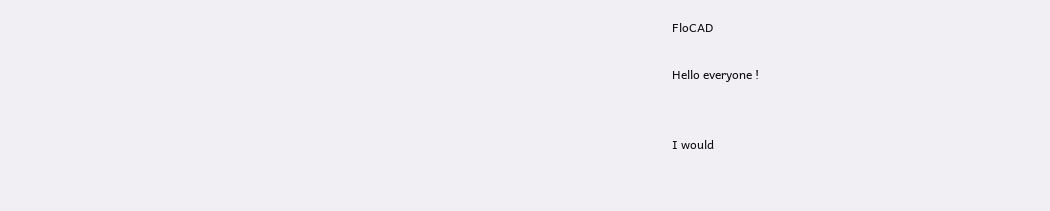FloCAD

Hello everyone !


I would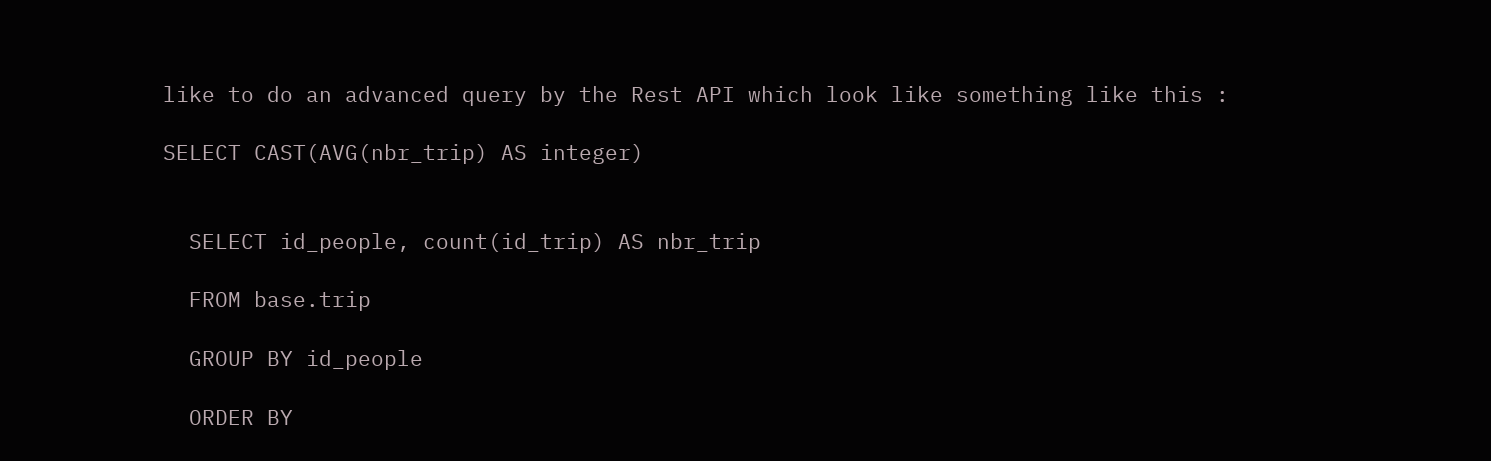like to do an advanced query by the Rest API which look like something like this :

SELECT CAST(AVG(nbr_trip) AS integer)


  SELECT id_people, count(id_trip) AS nbr_trip

  FROM base.trip

  GROUP BY id_people

  ORDER BY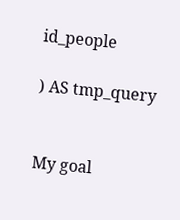id_people

) AS tmp_query


My goal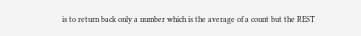is to return back only a number which is the average of a count but the REST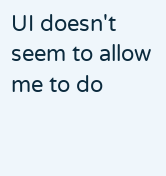UI doesn't seem to allow me to do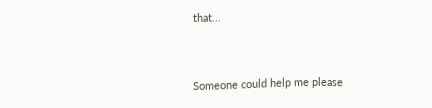that...


Someone could help me please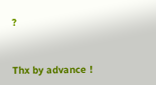?


Thx by advance !